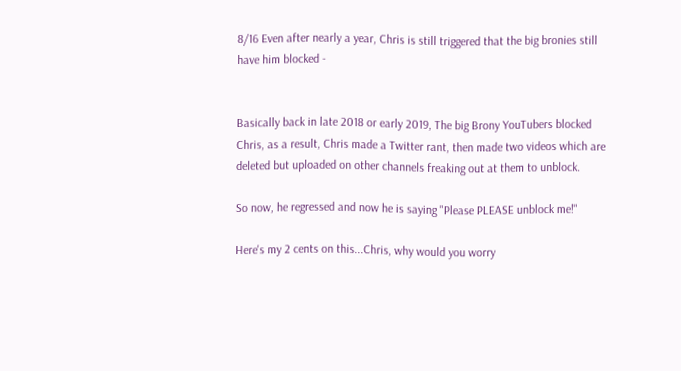8/16 Even after nearly a year, Chris is still triggered that the big bronies still have him blocked -


Basically back in late 2018 or early 2019, The big Brony YouTubers blocked Chris, as a result, Chris made a Twitter rant, then made two videos which are deleted but uploaded on other channels freaking out at them to unblock.

So now, he regressed and now he is saying "Please PLEASE unblock me!"

Here's my 2 cents on this...Chris, why would you worry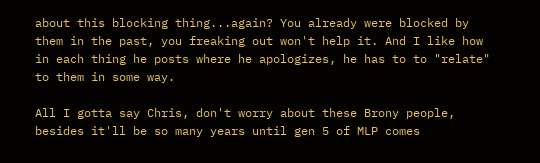about this blocking thing...again? You already were blocked by them in the past, you freaking out won't help it. And I like how in each thing he posts where he apologizes, he has to to "relate" to them in some way.

All I gotta say Chris, don't worry about these Brony people, besides it'll be so many years until gen 5 of MLP comes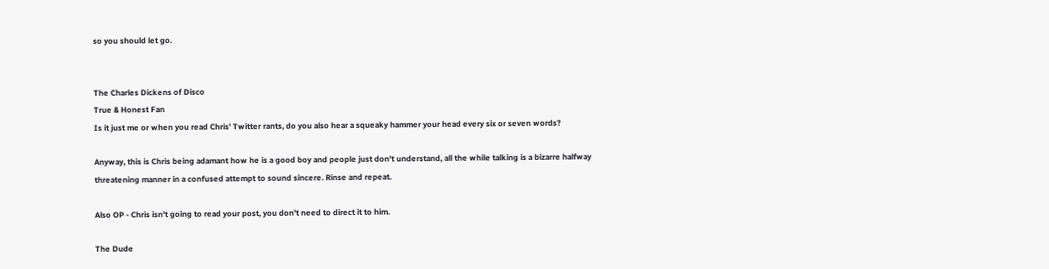so you should let go.


The Charles Dickens of Disco
True & Honest Fan
Is it just me or when you read Chris' Twitter rants, do you also hear a squeaky hammer your head every six or seven words?

Anyway, this is Chris being adamant how he is a good boy and people just don't understand, all the while talking is a bizarre halfway threatening manner in a confused attempt to sound sincere. Rinse and repeat.

Also OP - Chris isn't going to read your post, you don't need to direct it to him.

The Dude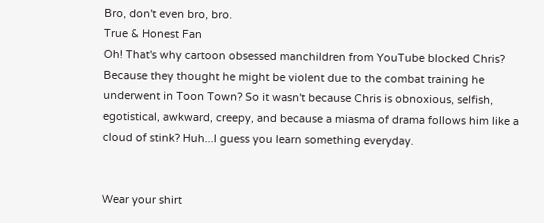Bro, don't even bro, bro.
True & Honest Fan
Oh! That's why cartoon obsessed manchildren from YouTube blocked Chris? Because they thought he might be violent due to the combat training he underwent in Toon Town? So it wasn't because Chris is obnoxious, selfish, egotistical, awkward, creepy, and because a miasma of drama follows him like a cloud of stink? Huh...I guess you learn something everyday.


Wear your shirt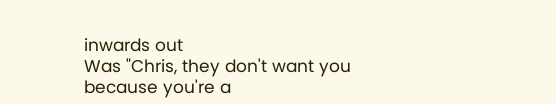inwards out
Was "Chris, they don't want you because you're a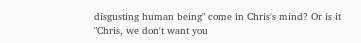disgusting human being" come in Chris's mind? Or is it "Chris, we don't want you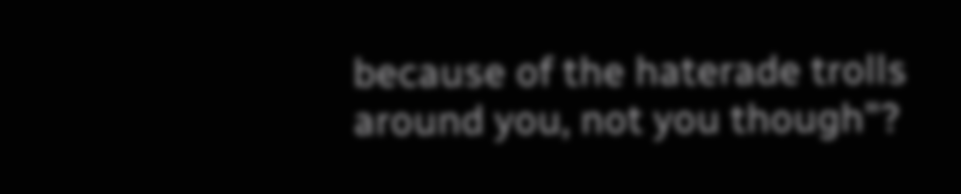because of the haterade trolls around you, not you though"?